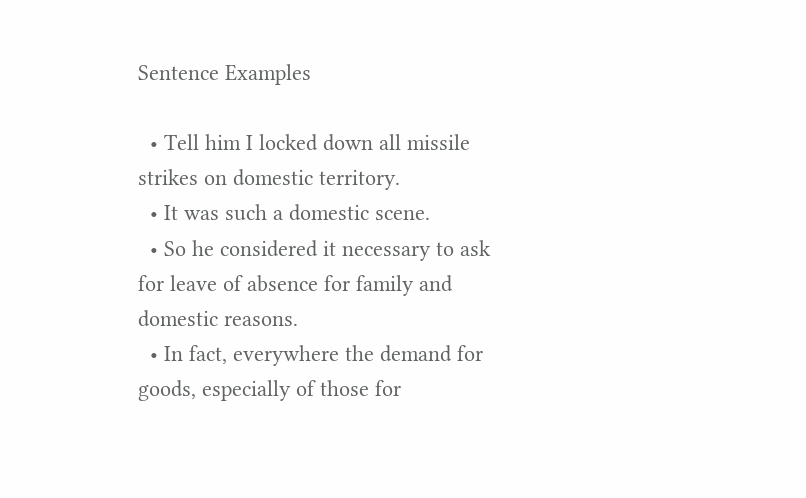Sentence Examples

  • Tell him I locked down all missile strikes on domestic territory.
  • It was such a domestic scene.
  • So he considered it necessary to ask for leave of absence for family and domestic reasons.
  • In fact, everywhere the demand for goods, especially of those for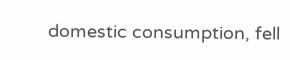domestic consumption, fell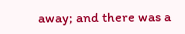away; and there was a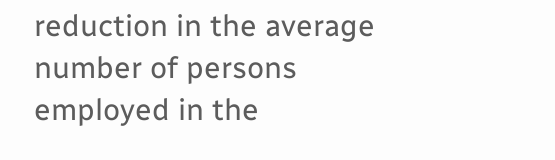reduction in the average number of persons employed in the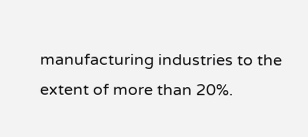manufacturing industries to the extent of more than 20%.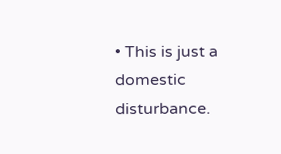• This is just a domestic disturbance.